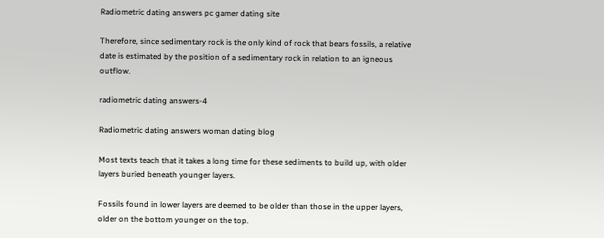Radiometric dating answers pc gamer dating site

Therefore, since sedimentary rock is the only kind of rock that bears fossils, a relative date is estimated by the position of a sedimentary rock in relation to an igneous outflow.

radiometric dating answers-4

Radiometric dating answers woman dating blog

Most texts teach that it takes a long time for these sediments to build up, with older layers buried beneath younger layers.

Fossils found in lower layers are deemed to be older than those in the upper layers, older on the bottom younger on the top.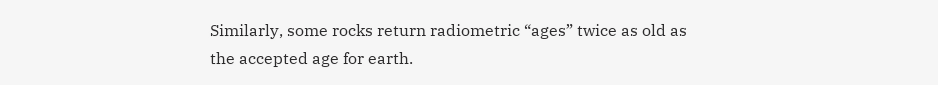Similarly, some rocks return radiometric “ages” twice as old as the accepted age for earth.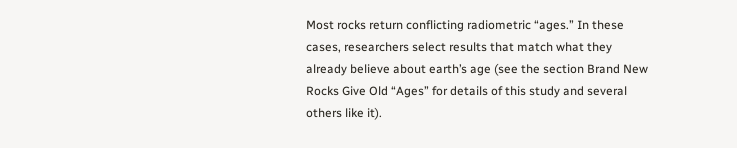Most rocks return conflicting radiometric “ages.” In these cases, researchers select results that match what they already believe about earth’s age (see the section Brand New Rocks Give Old “Ages” for details of this study and several others like it).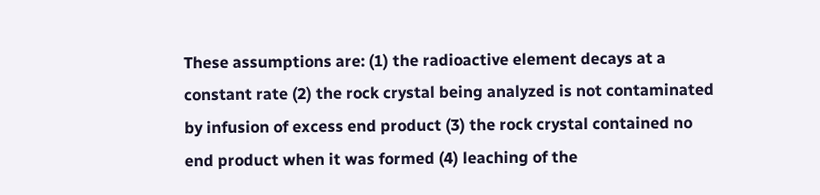These assumptions are: (1) the radioactive element decays at a constant rate (2) the rock crystal being analyzed is not contaminated by infusion of excess end product (3) the rock crystal contained no end product when it was formed (4) leaching of the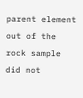parent element out of the rock sample did not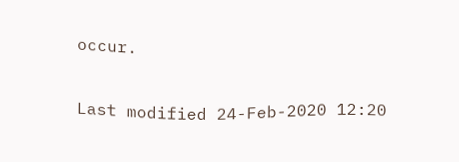occur.

Last modified 24-Feb-2020 12:20